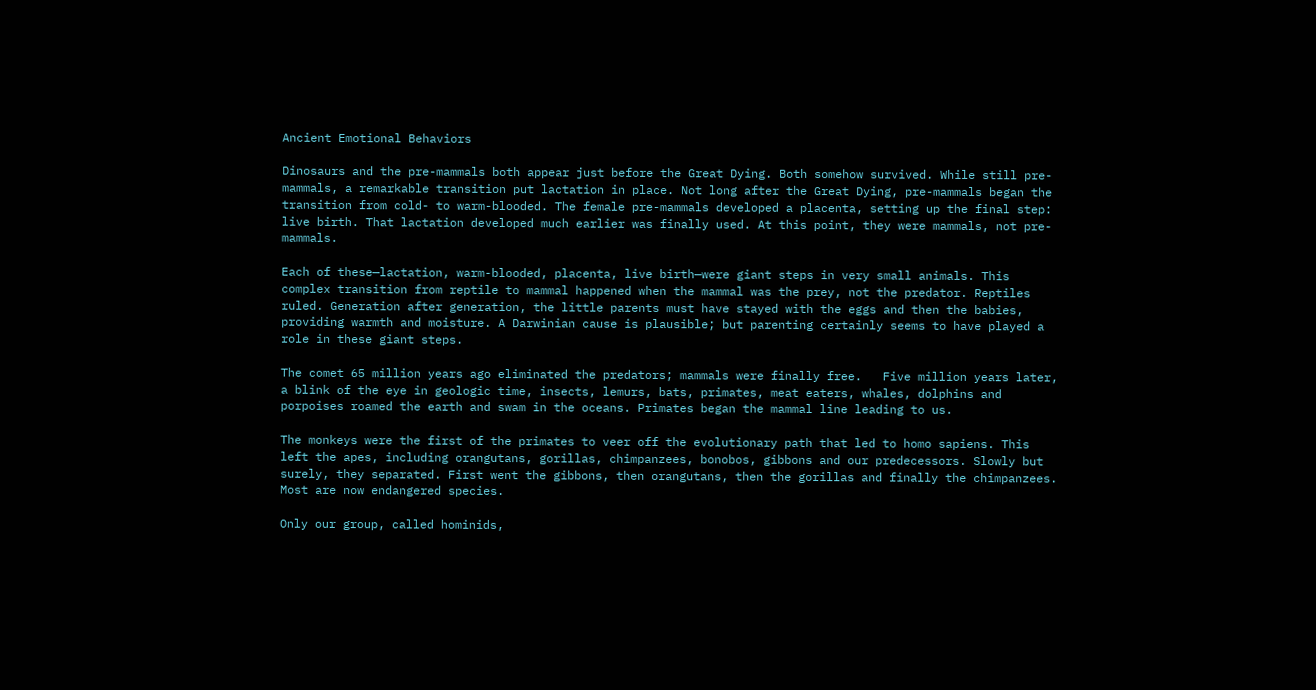Ancient Emotional Behaviors

Dinosaurs and the pre-mammals both appear just before the Great Dying. Both somehow survived. While still pre-mammals, a remarkable transition put lactation in place. Not long after the Great Dying, pre-mammals began the transition from cold- to warm-blooded. The female pre-mammals developed a placenta, setting up the final step: live birth. That lactation developed much earlier was finally used. At this point, they were mammals, not pre-mammals.

Each of these—lactation, warm-blooded, placenta, live birth—were giant steps in very small animals. This complex transition from reptile to mammal happened when the mammal was the prey, not the predator. Reptiles ruled. Generation after generation, the little parents must have stayed with the eggs and then the babies, providing warmth and moisture. A Darwinian cause is plausible; but parenting certainly seems to have played a role in these giant steps.

The comet 65 million years ago eliminated the predators; mammals were finally free.   Five million years later, a blink of the eye in geologic time, insects, lemurs, bats, primates, meat eaters, whales, dolphins and porpoises roamed the earth and swam in the oceans. Primates began the mammal line leading to us.

The monkeys were the first of the primates to veer off the evolutionary path that led to homo sapiens. This left the apes, including orangutans, gorillas, chimpanzees, bonobos, gibbons and our predecessors. Slowly but surely, they separated. First went the gibbons, then orangutans, then the gorillas and finally the chimpanzees. Most are now endangered species.

Only our group, called hominids,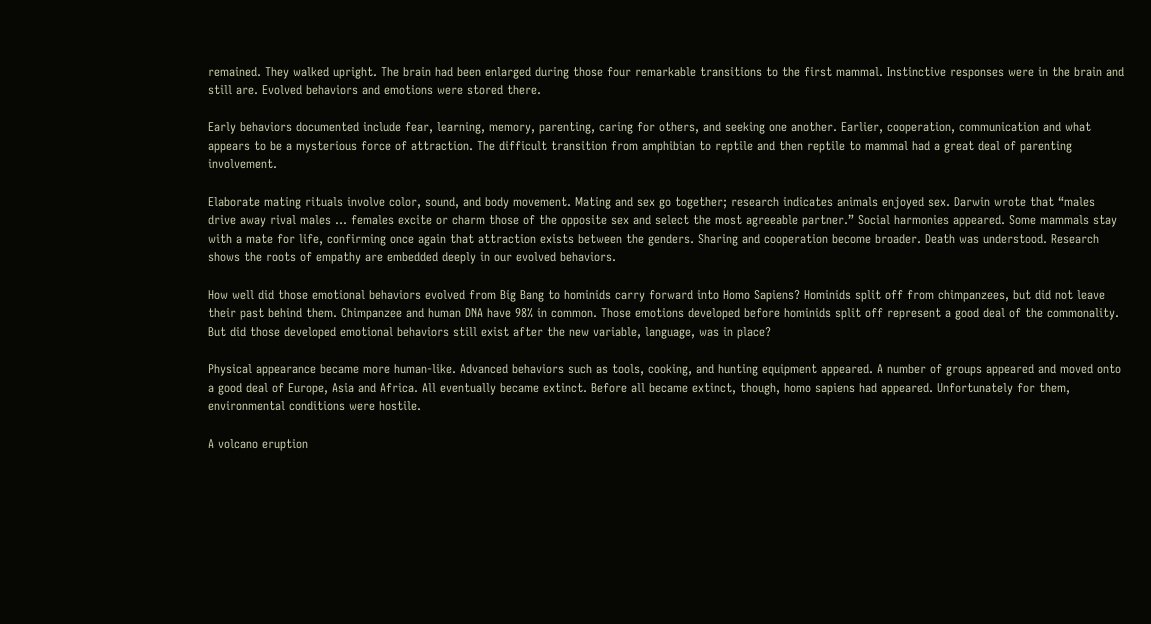remained. They walked upright. The brain had been enlarged during those four remarkable transitions to the first mammal. Instinctive responses were in the brain and still are. Evolved behaviors and emotions were stored there.

Early behaviors documented include fear, learning, memory, parenting, caring for others, and seeking one another. Earlier, cooperation, communication and what appears to be a mysterious force of attraction. The difficult transition from amphibian to reptile and then reptile to mammal had a great deal of parenting involvement.

Elaborate mating rituals involve color, sound, and body movement. Mating and sex go together; research indicates animals enjoyed sex. Darwin wrote that “males drive away rival males … females excite or charm those of the opposite sex and select the most agreeable partner.” Social harmonies appeared. Some mammals stay with a mate for life, confirming once again that attraction exists between the genders. Sharing and cooperation become broader. Death was understood. Research shows the roots of empathy are embedded deeply in our evolved behaviors.

How well did those emotional behaviors evolved from Big Bang to hominids carry forward into Homo Sapiens? Hominids split off from chimpanzees, but did not leave their past behind them. Chimpanzee and human DNA have 98% in common. Those emotions developed before hominids split off represent a good deal of the commonality.   But did those developed emotional behaviors still exist after the new variable, language, was in place?

Physical appearance became more human-like. Advanced behaviors such as tools, cooking, and hunting equipment appeared. A number of groups appeared and moved onto a good deal of Europe, Asia and Africa. All eventually became extinct. Before all became extinct, though, homo sapiens had appeared. Unfortunately for them, environmental conditions were hostile.

A volcano eruption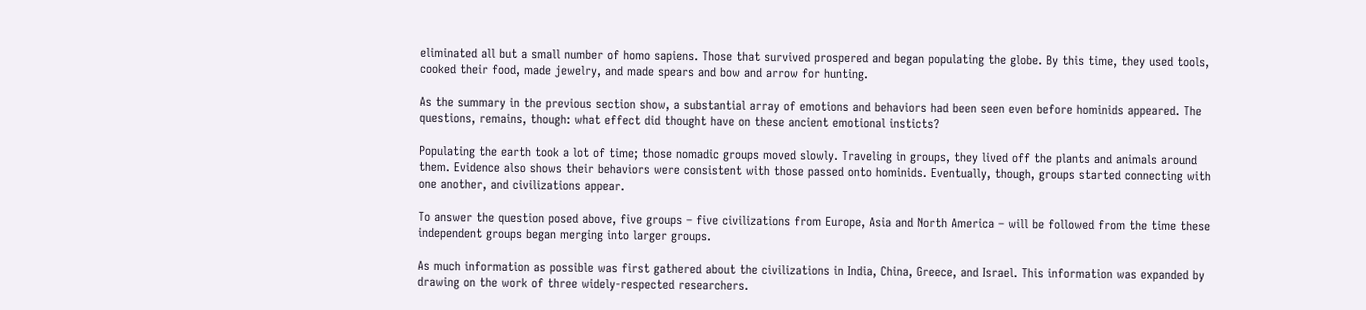eliminated all but a small number of homo sapiens. Those that survived prospered and began populating the globe. By this time, they used tools, cooked their food, made jewelry, and made spears and bow and arrow for hunting.

As the summary in the previous section show, a substantial array of emotions and behaviors had been seen even before hominids appeared. The questions, remains, though: what effect did thought have on these ancient emotional insticts?

Populating the earth took a lot of time; those nomadic groups moved slowly. Traveling in groups, they lived off the plants and animals around them. Evidence also shows their behaviors were consistent with those passed onto hominids. Eventually, though, groups started connecting with one another, and civilizations appear.

To answer the question posed above, five groups – five civilizations from Europe, Asia and North America – will be followed from the time these independent groups began merging into larger groups.

As much information as possible was first gathered about the civilizations in India, China, Greece, and Israel. This information was expanded by drawing on the work of three widely-respected researchers.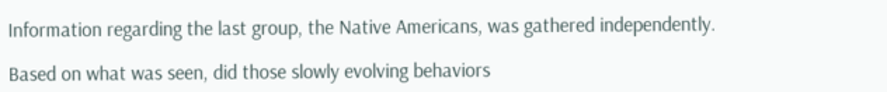Information regarding the last group, the Native Americans, was gathered independently.

Based on what was seen, did those slowly evolving behaviors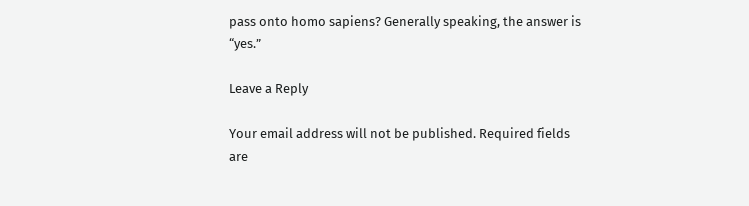pass onto homo sapiens? Generally speaking, the answer is “yes.”

Leave a Reply

Your email address will not be published. Required fields are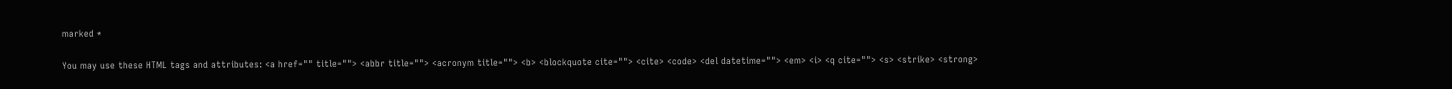marked *

You may use these HTML tags and attributes: <a href="" title=""> <abbr title=""> <acronym title=""> <b> <blockquote cite=""> <cite> <code> <del datetime=""> <em> <i> <q cite=""> <s> <strike> <strong>